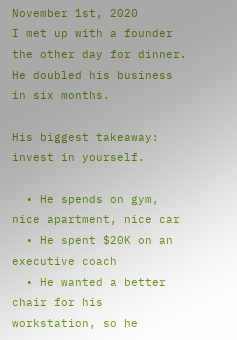November 1st, 2020
I met up with a founder the other day for dinner. He doubled his business in six months.

His biggest takeaway: invest in yourself.

  • He spends on gym, nice apartment, nice car
  • He spent $20K on an executive coach
  • He wanted a better chair for his workstation, so he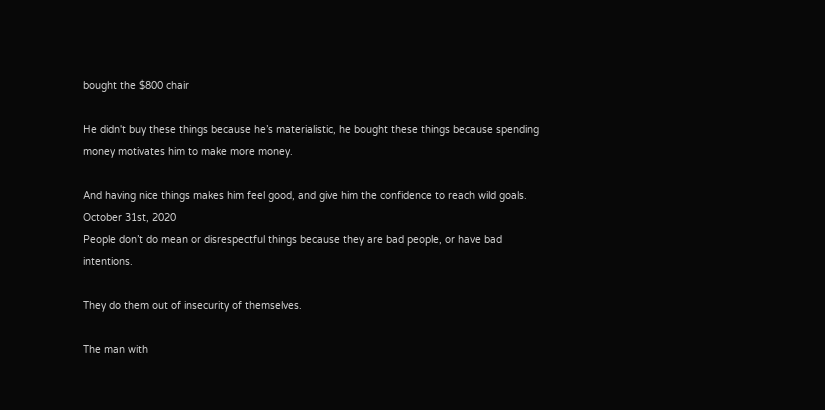bought the $800 chair

He didn't buy these things because he’s materialistic, he bought these things because spending money motivates him to make more money.

And having nice things makes him feel good, and give him the confidence to reach wild goals.
October 31st, 2020
People don’t do mean or disrespectful things because they are bad people, or have bad intentions.

They do them out of insecurity of themselves.

The man with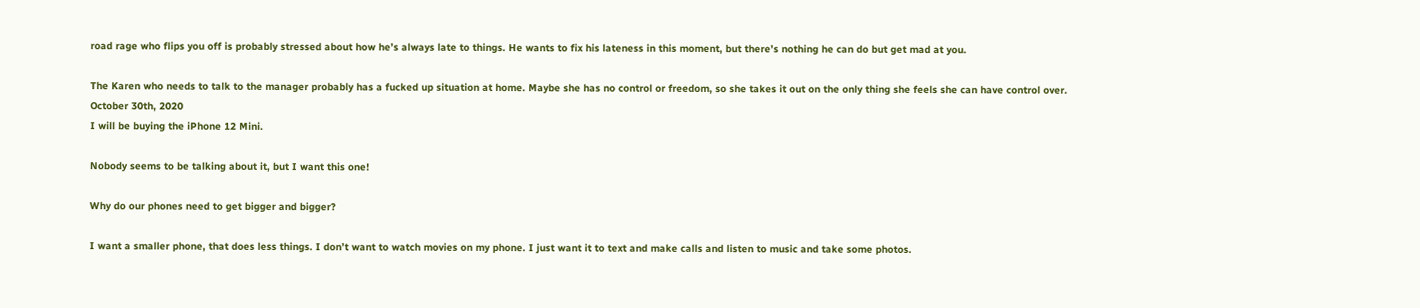road rage who flips you off is probably stressed about how he’s always late to things. He wants to fix his lateness in this moment, but there’s nothing he can do but get mad at you.

The Karen who needs to talk to the manager probably has a fucked up situation at home. Maybe she has no control or freedom, so she takes it out on the only thing she feels she can have control over.
October 30th, 2020
I will be buying the iPhone 12 Mini.

Nobody seems to be talking about it, but I want this one!

Why do our phones need to get bigger and bigger?

I want a smaller phone, that does less things. I don’t want to watch movies on my phone. I just want it to text and make calls and listen to music and take some photos.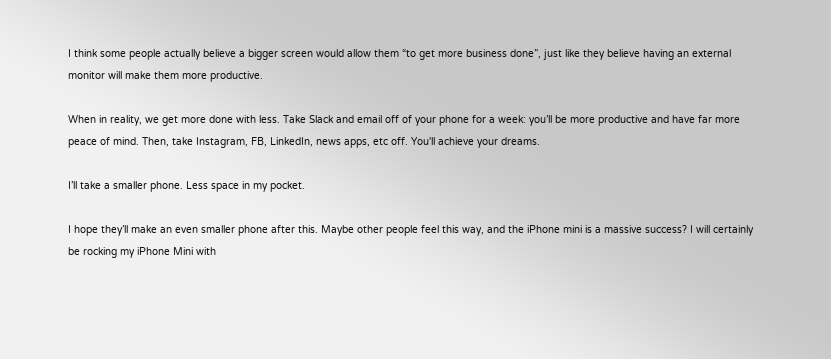I think some people actually believe a bigger screen would allow them “to get more business done”, just like they believe having an external monitor will make them more productive.

When in reality, we get more done with less. Take Slack and email off of your phone for a week: you’ll be more productive and have far more peace of mind. Then, take Instagram, FB, LinkedIn, news apps, etc off. You'll achieve your dreams.

I’ll take a smaller phone. Less space in my pocket.

I hope they’ll make an even smaller phone after this. Maybe other people feel this way, and the iPhone mini is a massive success? I will certainly be rocking my iPhone Mini with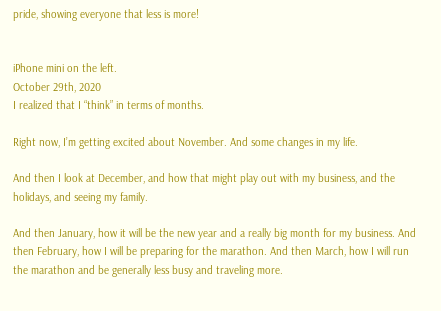pride, showing everyone that less is more!


iPhone mini on the left.
October 29th, 2020
I realized that I “think” in terms of months.

Right now, I’m getting excited about November. And some changes in my life.

And then I look at December, and how that might play out with my business, and the holidays, and seeing my family.

And then January, how it will be the new year and a really big month for my business. And then February, how I will be preparing for the marathon. And then March, how I will run the marathon and be generally less busy and traveling more.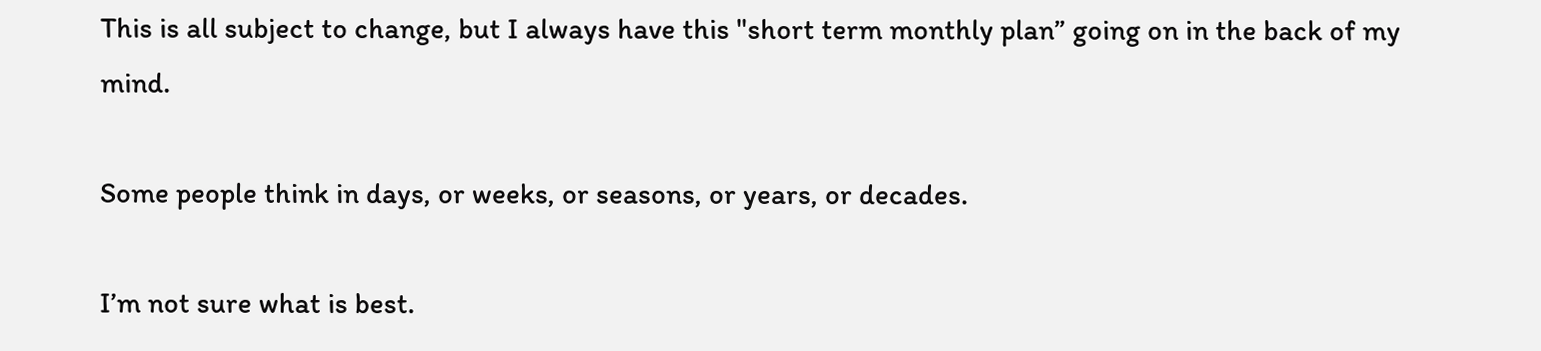This is all subject to change, but I always have this "short term monthly plan” going on in the back of my mind.

Some people think in days, or weeks, or seasons, or years, or decades.

I’m not sure what is best.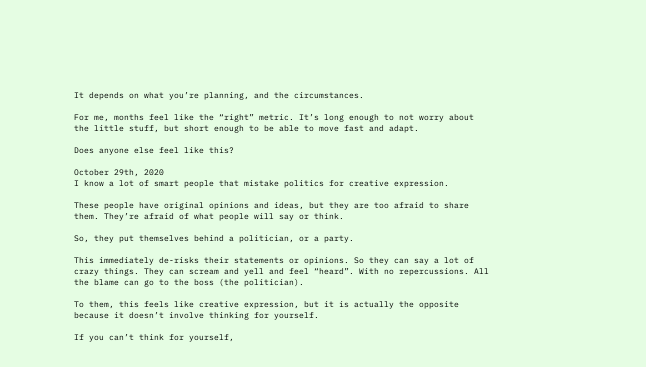It depends on what you’re planning, and the circumstances.

For me, months feel like the “right” metric. It’s long enough to not worry about the little stuff, but short enough to be able to move fast and adapt.

Does anyone else feel like this?

October 29th, 2020
I know a lot of smart people that mistake politics for creative expression.

These people have original opinions and ideas, but they are too afraid to share them. They’re afraid of what people will say or think.

So, they put themselves behind a politician, or a party.

This immediately de-risks their statements or opinions. So they can say a lot of crazy things. They can scream and yell and feel “heard”. With no repercussions. All the blame can go to the boss (the politician).

To them, this feels like creative expression, but it is actually the opposite because it doesn’t involve thinking for yourself.

If you can’t think for yourself,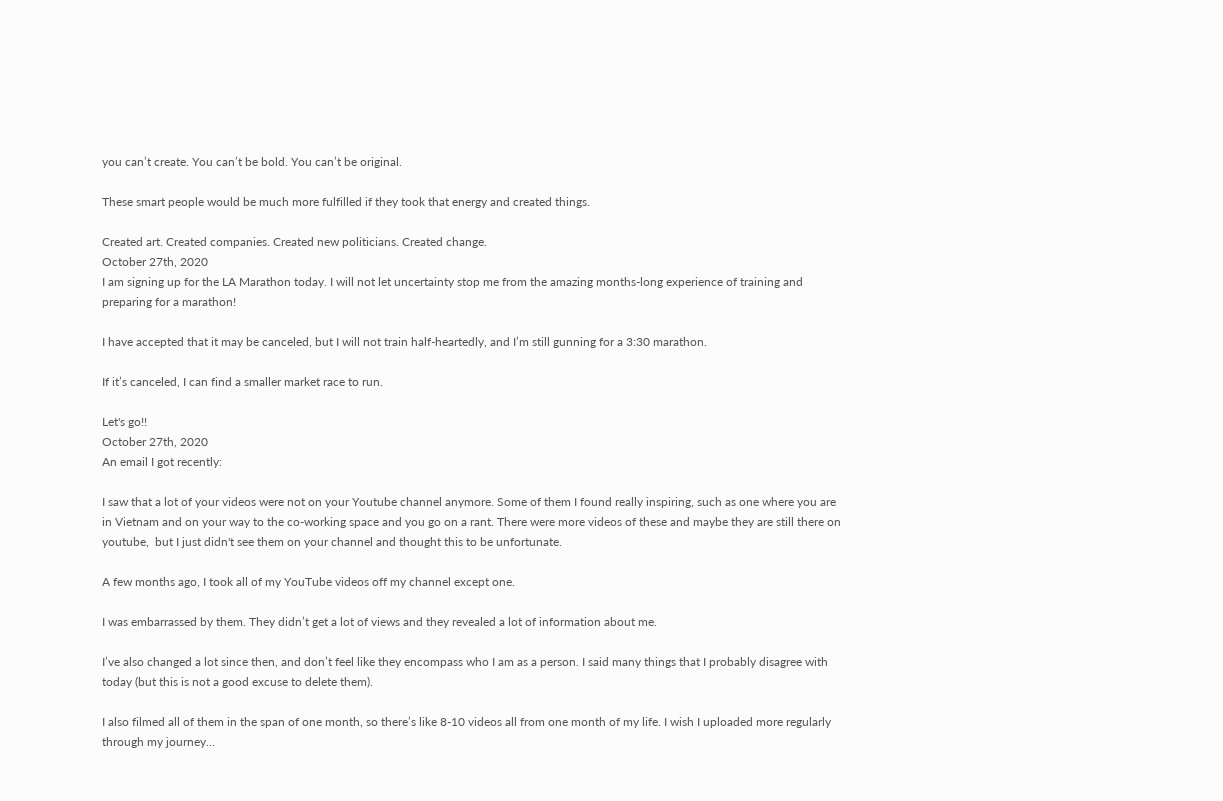you can’t create. You can’t be bold. You can’t be original.

These smart people would be much more fulfilled if they took that energy and created things.

Created art. Created companies. Created new politicians. Created change.
October 27th, 2020
I am signing up for the LA Marathon today. I will not let uncertainty stop me from the amazing months-long experience of training and preparing for a marathon!

I have accepted that it may be canceled, but I will not train half-heartedly, and I’m still gunning for a 3:30 marathon.

If it’s canceled, I can find a smaller market race to run.

Let's go!!
October 27th, 2020
An email I got recently:

I saw that a lot of your videos were not on your Youtube channel anymore. Some of them I found really inspiring, such as one where you are in Vietnam and on your way to the co-working space and you go on a rant. There were more videos of these and maybe they are still there on youtube,  but I just didn't see them on your channel and thought this to be unfortunate.

A few months ago, I took all of my YouTube videos off my channel except one.

I was embarrassed by them. They didn’t get a lot of views and they revealed a lot of information about me.

I’ve also changed a lot since then, and don’t feel like they encompass who I am as a person. I said many things that I probably disagree with today (but this is not a good excuse to delete them).

I also filmed all of them in the span of one month, so there’s like 8-10 videos all from one month of my life. I wish I uploaded more regularly through my journey...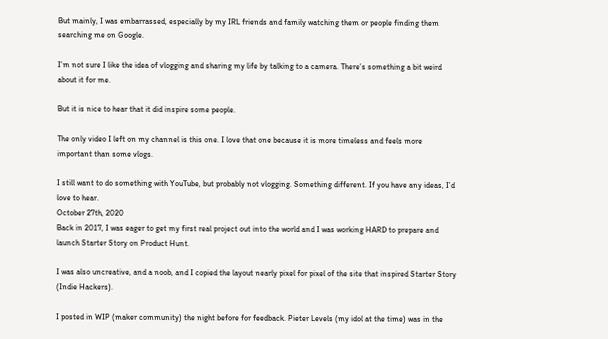But mainly, I was embarrassed, especially by my IRL friends and family watching them or people finding them searching me on Google.

I’m not sure I like the idea of vlogging and sharing my life by talking to a camera. There’s something a bit weird about it for me.

But it is nice to hear that it did inspire some people.

The only video I left on my channel is this one. I love that one because it is more timeless and feels more important than some vlogs.

I still want to do something with YouTube, but probably not vlogging. Something different. If you have any ideas, I’d love to hear.
October 27th, 2020
Back in 2017, I was eager to get my first real project out into the world and I was working HARD to prepare and launch Starter Story on Product Hunt.

I was also uncreative, and a noob, and I copied the layout nearly pixel for pixel of the site that inspired Starter Story (Indie Hackers).

I posted in WIP (maker community) the night before for feedback. Pieter Levels (my idol at the time) was in the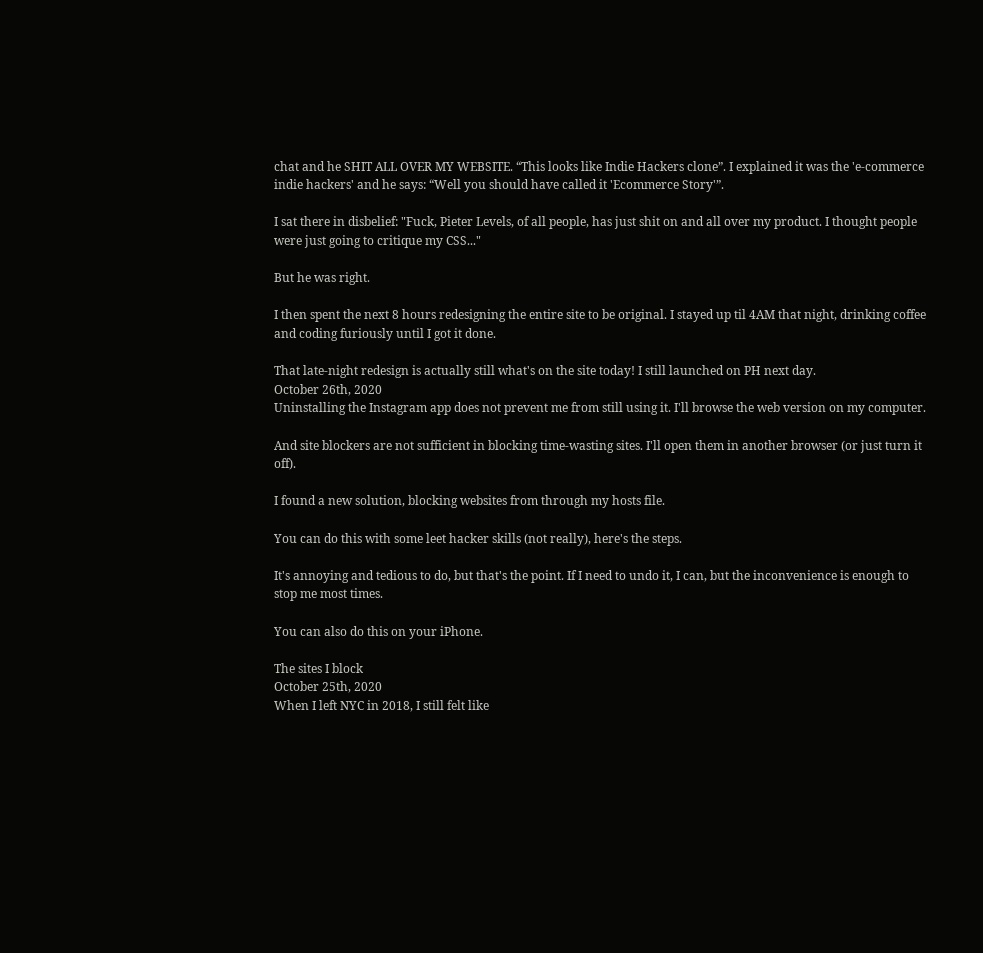chat and he SHIT ALL OVER MY WEBSITE. “This looks like Indie Hackers clone”. I explained it was the 'e-commerce indie hackers' and he says: “Well you should have called it 'Ecommerce Story'”.

I sat there in disbelief: "Fuck, Pieter Levels, of all people, has just shit on and all over my product. I thought people were just going to critique my CSS..."

But he was right.

I then spent the next 8 hours redesigning the entire site to be original. I stayed up til 4AM that night, drinking coffee and coding furiously until I got it done.

That late-night redesign is actually still what's on the site today! I still launched on PH next day.
October 26th, 2020
Uninstalling the Instagram app does not prevent me from still using it. I'll browse the web version on my computer.

And site blockers are not sufficient in blocking time-wasting sites. I'll open them in another browser (or just turn it off).

I found a new solution, blocking websites from through my hosts file.

You can do this with some leet hacker skills (not really), here's the steps.

It's annoying and tedious to do, but that's the point. If I need to undo it, I can, but the inconvenience is enough to stop me most times.

You can also do this on your iPhone.

The sites I block
October 25th, 2020
When I left NYC in 2018, I still felt like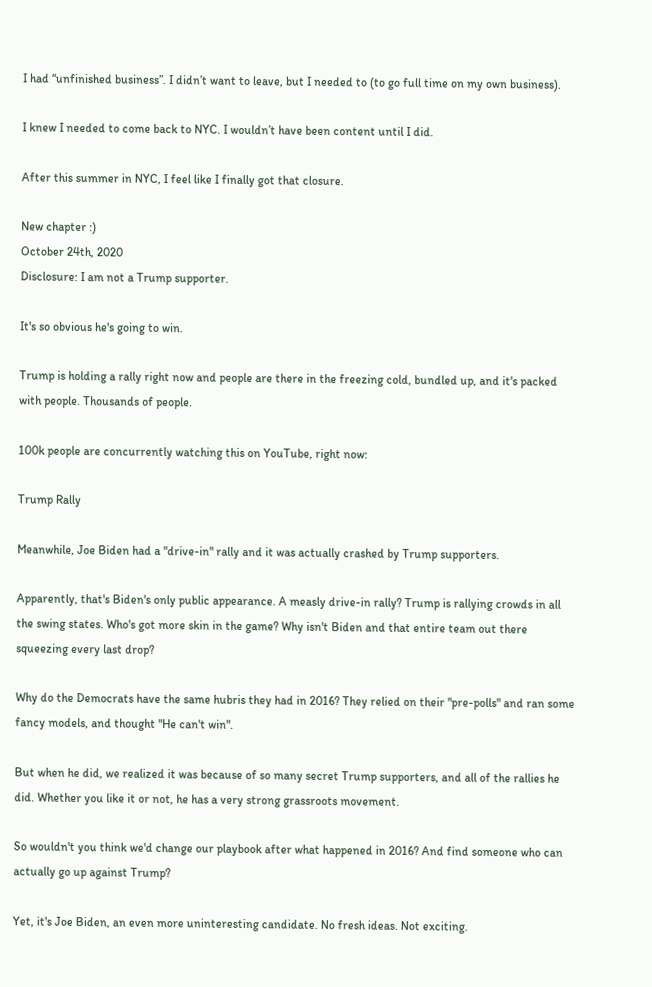I had “unfinished business”. I didn’t want to leave, but I needed to (to go full time on my own business).

I knew I needed to come back to NYC. I wouldn’t have been content until I did.

After this summer in NYC, I feel like I finally got that closure.

New chapter :)
October 24th, 2020
Disclosure: I am not a Trump supporter.

It's so obvious he's going to win.

Trump is holding a rally right now and people are there in the freezing cold, bundled up, and it's packed with people. Thousands of people.

100k people are concurrently watching this on YouTube, right now:

Trump Rally

Meanwhile, Joe Biden had a "drive-in" rally and it was actually crashed by Trump supporters.

Apparently, that's Biden's only public appearance. A measly drive-in rally? Trump is rallying crowds in all the swing states. Who's got more skin in the game? Why isn't Biden and that entire team out there squeezing every last drop?

Why do the Democrats have the same hubris they had in 2016? They relied on their "pre-polls" and ran some fancy models, and thought "He can't win".

But when he did, we realized it was because of so many secret Trump supporters, and all of the rallies he did. Whether you like it or not, he has a very strong grassroots movement.

So wouldn't you think we'd change our playbook after what happened in 2016? And find someone who can actually go up against Trump?

Yet, it's Joe Biden, an even more uninteresting candidate. No fresh ideas. Not exciting.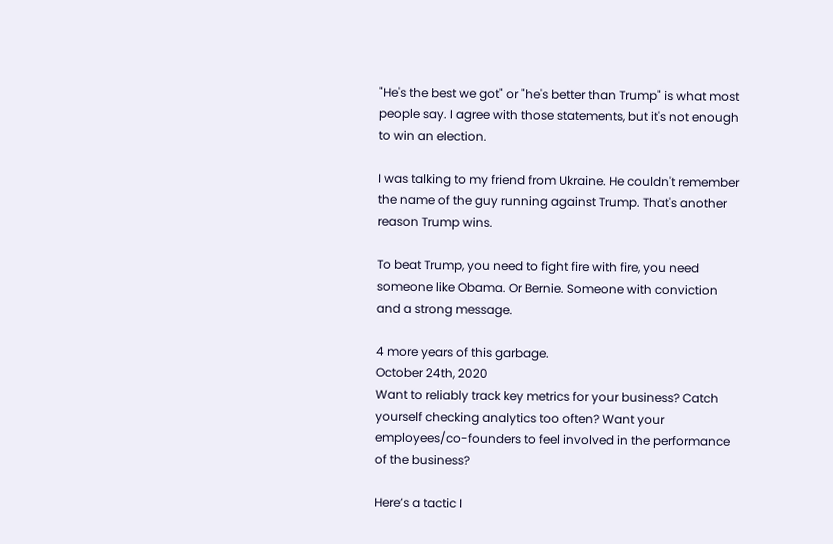"He's the best we got" or "he's better than Trump" is what most people say. I agree with those statements, but it's not enough to win an election.

I was talking to my friend from Ukraine. He couldn't remember the name of the guy running against Trump. That's another reason Trump wins.

To beat Trump, you need to fight fire with fire, you need someone like Obama. Or Bernie. Someone with conviction and a strong message.

4 more years of this garbage.
October 24th, 2020
Want to reliably track key metrics for your business? Catch yourself checking analytics too often? Want your employees/co-founders to feel involved in the performance of the business?

Here’s a tactic I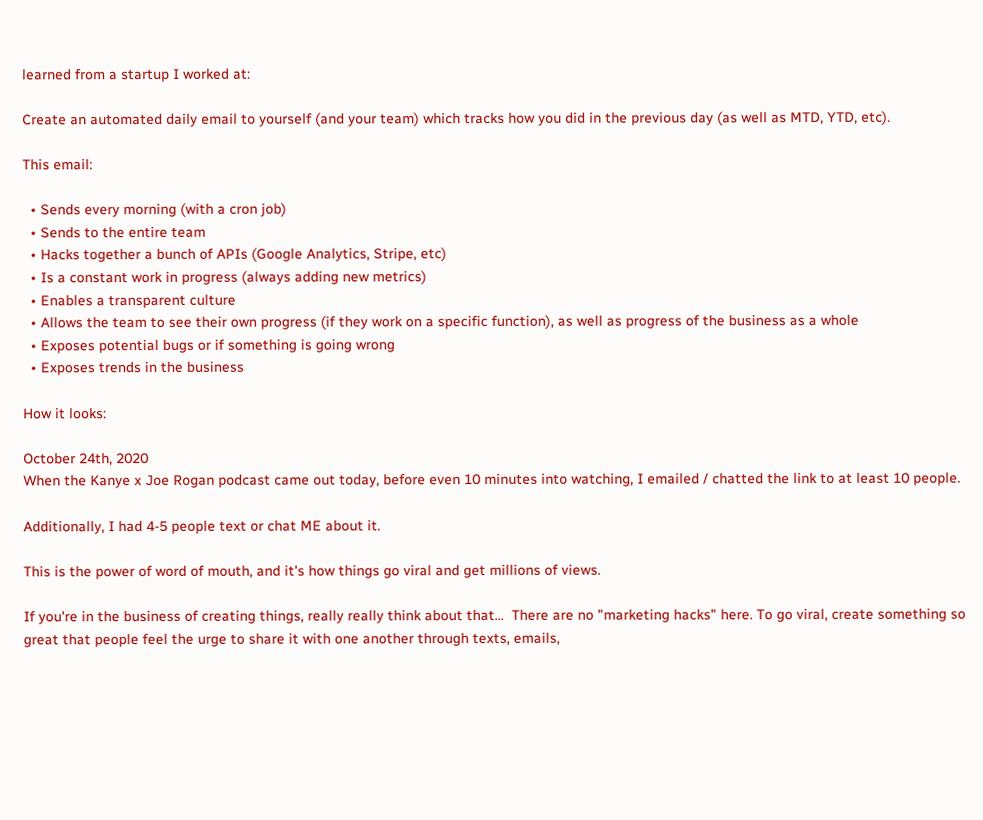learned from a startup I worked at:

Create an automated daily email to yourself (and your team) which tracks how you did in the previous day (as well as MTD, YTD, etc).

This email:

  • Sends every morning (with a cron job)
  • Sends to the entire team
  • Hacks together a bunch of APIs (Google Analytics, Stripe, etc)
  • Is a constant work in progress (always adding new metrics)
  • Enables a transparent culture
  • Allows the team to see their own progress (if they work on a specific function), as well as progress of the business as a whole
  • Exposes potential bugs or if something is going wrong
  • Exposes trends in the business

How it looks:

October 24th, 2020
When the Kanye x Joe Rogan podcast came out today, before even 10 minutes into watching, I emailed / chatted the link to at least 10 people.

Additionally, I had 4-5 people text or chat ME about it.

This is the power of word of mouth, and it's how things go viral and get millions of views.

If you're in the business of creating things, really really think about that...  There are no "marketing hacks" here. To go viral, create something so great that people feel the urge to share it with one another through texts, emails,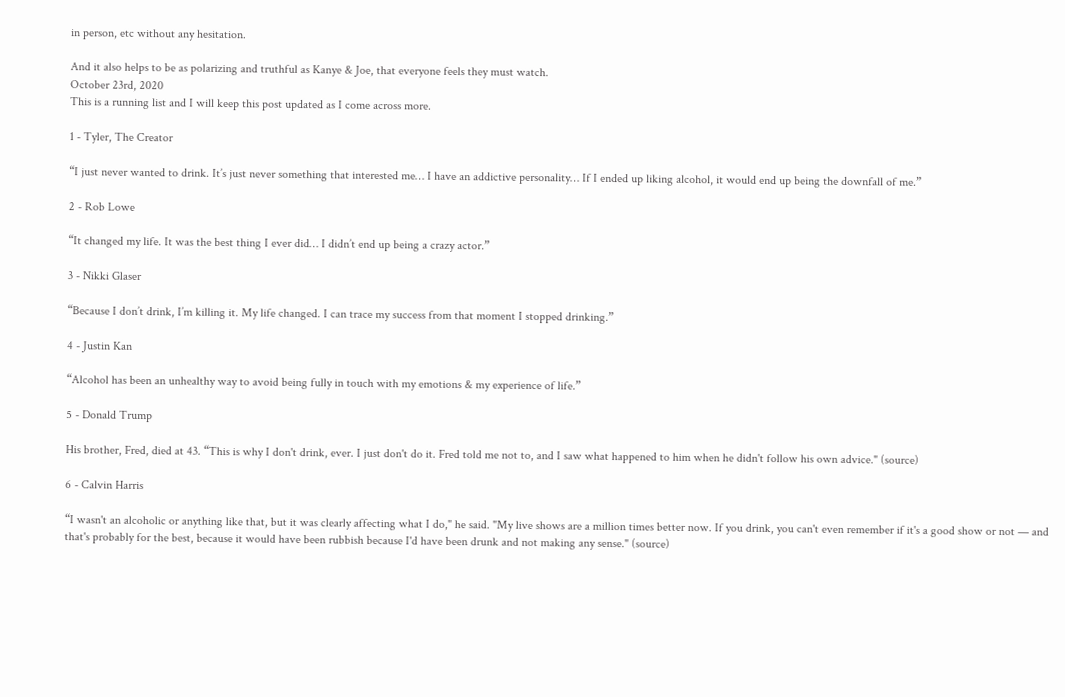in person, etc without any hesitation.

And it also helps to be as polarizing and truthful as Kanye & Joe, that everyone feels they must watch.
October 23rd, 2020
This is a running list and I will keep this post updated as I come across more.

1 - Tyler, The Creator

“I just never wanted to drink. It’s just never something that interested me… I have an addictive personality… If I ended up liking alcohol, it would end up being the downfall of me.”

2 - Rob Lowe

“It changed my life. It was the best thing I ever did… I didn’t end up being a crazy actor.”

3 - Nikki Glaser

“Because I don’t drink, I’m killing it. My life changed. I can trace my success from that moment I stopped drinking.”

4 - Justin Kan

“Alcohol has been an unhealthy way to avoid being fully in touch with my emotions & my experience of life.”

5 - Donald Trump

His brother, Fred, died at 43. “This is why I don't drink, ever. I just don't do it. Fred told me not to, and I saw what happened to him when he didn't follow his own advice." (source)

6 - Calvin Harris

“I wasn't an alcoholic or anything like that, but it was clearly affecting what I do," he said. "My live shows are a million times better now. If you drink, you can't even remember if it's a good show or not — and that's probably for the best, because it would have been rubbish because I'd have been drunk and not making any sense." (source)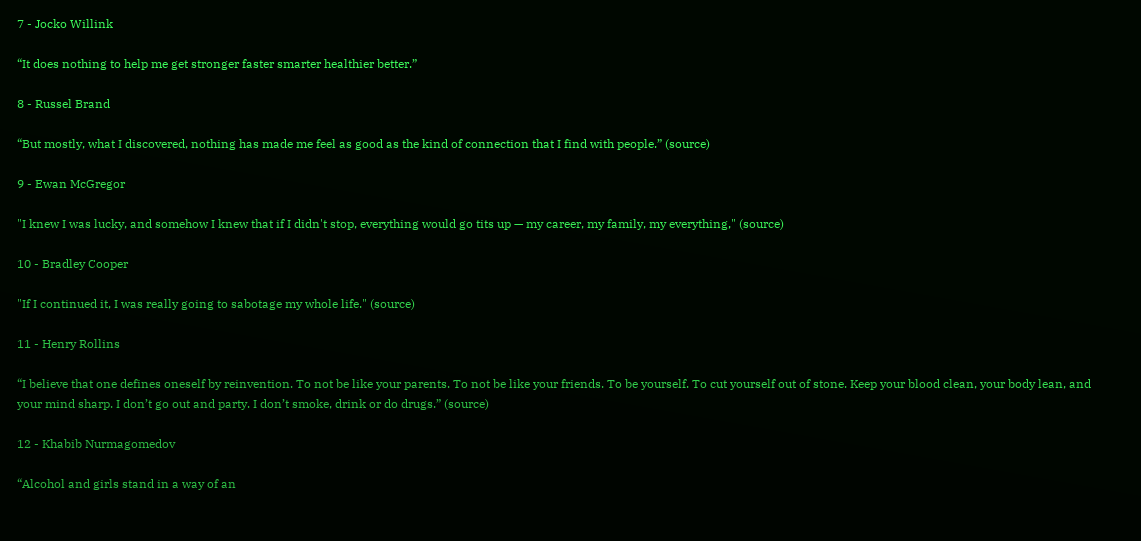7 - Jocko Willink

“It does nothing to help me get stronger faster smarter healthier better.”

8 - Russel Brand

“But mostly, what I discovered, nothing has made me feel as good as the kind of connection that I find with people.” (source)

9 - Ewan McGregor

"I knew I was lucky, and somehow I knew that if I didn't stop, everything would go tits up — my career, my family, my everything," (source)

10 - Bradley Cooper

"If I continued it, I was really going to sabotage my whole life." (source)

11 - Henry Rollins

“I believe that one defines oneself by reinvention. To not be like your parents. To not be like your friends. To be yourself. To cut yourself out of stone. Keep your blood clean, your body lean, and your mind sharp. I don’t go out and party. I don’t smoke, drink or do drugs.” (source)

12 - Khabib Nurmagomedov

“Alcohol and girls stand in a way of an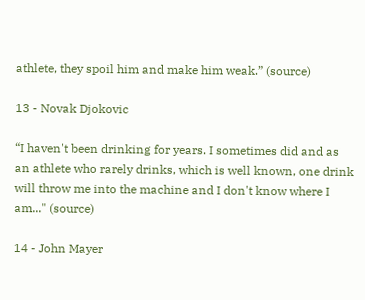athlete, they spoil him and make him weak.” (source)

13 - Novak Djokovic

“I haven't been drinking for years. I sometimes did and as an athlete who rarely drinks, which is well known, one drink will throw me into the machine and I don't know where I am..." (source)

14 - John Mayer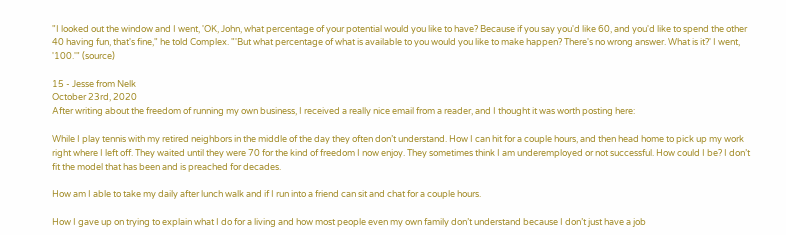"I looked out the window and I went, 'OK, John, what percentage of your potential would you like to have? Because if you say you'd like 60, and you'd like to spend the other 40 having fun, that's fine," he told Complex. "'But what percentage of what is available to you would you like to make happen? There's no wrong answer. What is it?' I went, '100.'" (source)

15 - Jesse from Nelk
October 23rd, 2020
After writing about the freedom of running my own business, I received a really nice email from a reader, and I thought it was worth posting here:

While I play tennis with my retired neighbors in the middle of the day they often don’t understand. How I can hit for a couple hours, and then head home to pick up my work right where I left off. They waited until they were 70 for the kind of freedom I now enjoy. They sometimes think I am underemployed or not successful. How could I be? I don’t fit the model that has been and is preached for decades.

How am I able to take my daily after lunch walk and if I run into a friend can sit and chat for a couple hours.

How I gave up on trying to explain what I do for a living and how most people even my own family don’t understand because I don’t just have a job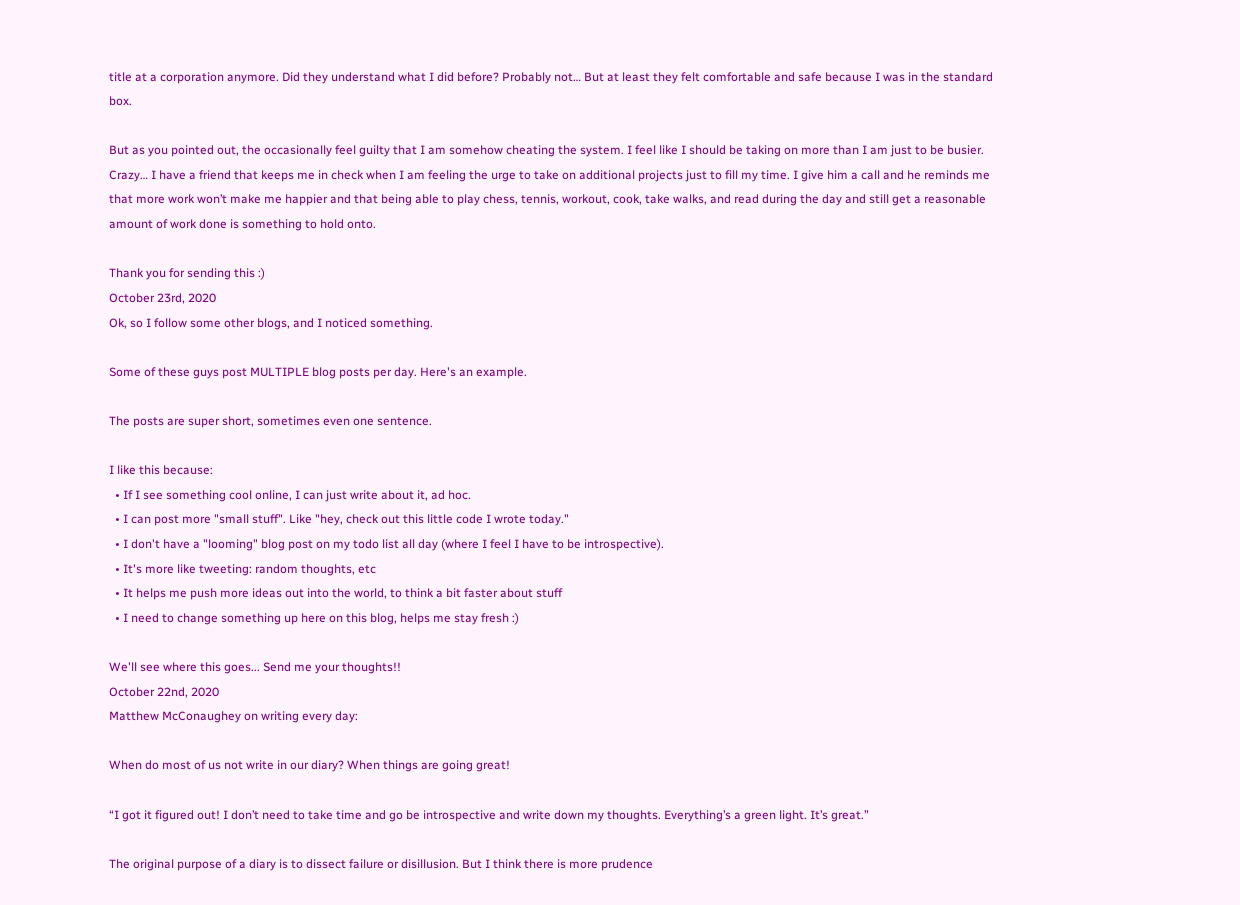title at a corporation anymore. Did they understand what I did before? Probably not… But at least they felt comfortable and safe because I was in the standard box.

But as you pointed out, the occasionally feel guilty that I am somehow cheating the system. I feel like I should be taking on more than I am just to be busier. Crazy… I have a friend that keeps me in check when I am feeling the urge to take on additional projects just to fill my time. I give him a call and he reminds me that more work won’t make me happier and that being able to play chess, tennis, workout, cook, take walks, and read during the day and still get a reasonable amount of work done is something to hold onto.

Thank you for sending this :)
October 23rd, 2020
Ok, so I follow some other blogs, and I noticed something.

Some of these guys post MULTIPLE blog posts per day. Here's an example.

The posts are super short, sometimes even one sentence.

I like this because:
  • If I see something cool online, I can just write about it, ad hoc.
  • I can post more "small stuff". Like "hey, check out this little code I wrote today."
  • I don't have a "looming" blog post on my todo list all day (where I feel I have to be introspective).
  • It's more like tweeting: random thoughts, etc
  • It helps me push more ideas out into the world, to think a bit faster about stuff
  • I need to change something up here on this blog, helps me stay fresh :)

We'll see where this goes... Send me your thoughts!!
October 22nd, 2020
Matthew McConaughey on writing every day:

When do most of us not write in our diary? When things are going great!

“I got it figured out! I don’t need to take time and go be introspective and write down my thoughts. Everything’s a green light. It’s great.”

The original purpose of a diary is to dissect failure or disillusion. But I think there is more prudence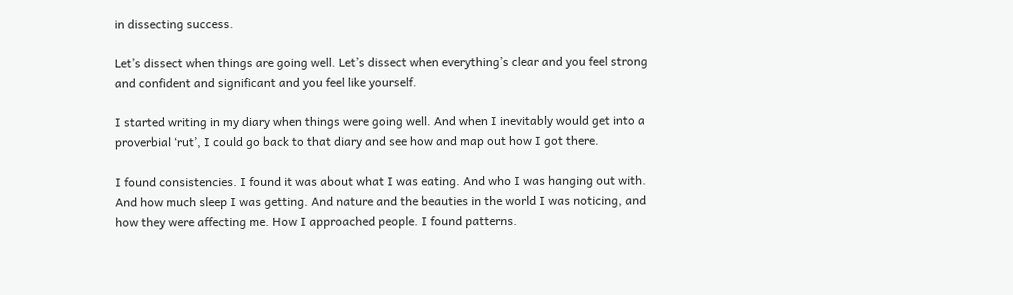in dissecting success.

Let’s dissect when things are going well. Let’s dissect when everything’s clear and you feel strong and confident and significant and you feel like yourself.

I started writing in my diary when things were going well. And when I inevitably would get into a proverbial ‘rut’, I could go back to that diary and see how and map out how I got there.

I found consistencies. I found it was about what I was eating. And who I was hanging out with. And how much sleep I was getting. And nature and the beauties in the world I was noticing, and how they were affecting me. How I approached people. I found patterns.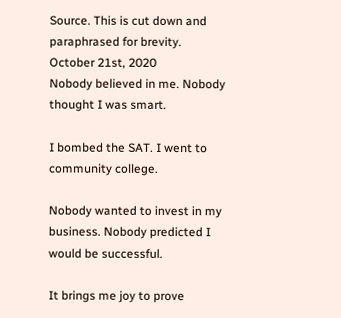Source. This is cut down and paraphrased for brevity.
October 21st, 2020
Nobody believed in me. Nobody thought I was smart.

I bombed the SAT. I went to community college.

Nobody wanted to invest in my business. Nobody predicted I would be successful.

It brings me joy to prove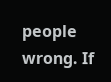people wrong. If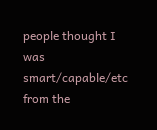people thought I was smart/capable/etc from the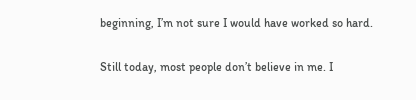beginning, I’m not sure I would have worked so hard.

Still today, most people don’t believe in me. I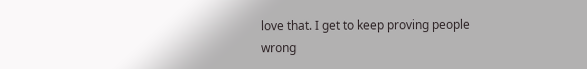love that. I get to keep proving people wrong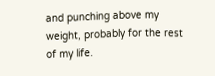and punching above my weight, probably for the rest of my life.